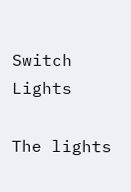Switch Lights

The lights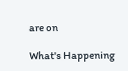are on

What's Happening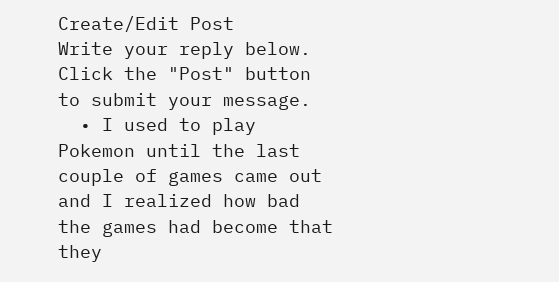Create/Edit Post
Write your reply below. Click the "Post" button to submit your message.
  • I used to play Pokemon until the last couple of games came out and I realized how bad the games had become that they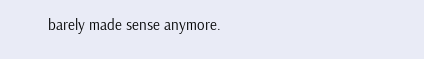barely made sense anymore.